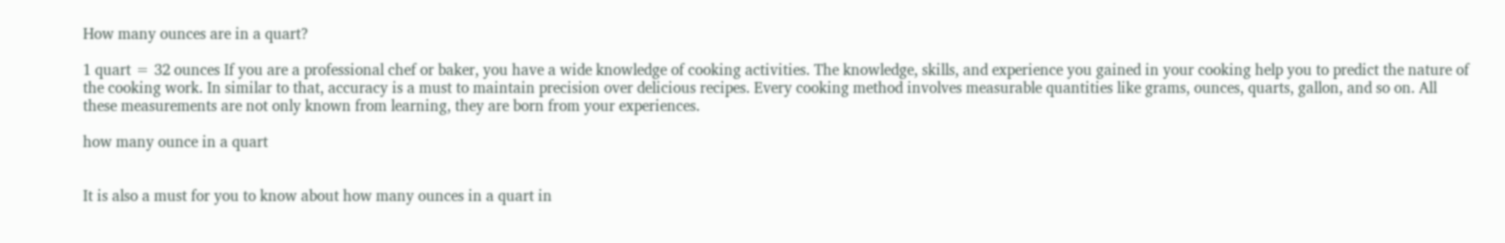How many ounces are in a quart?

1 quart = 32 ounces If you are a professional chef or baker, you have a wide knowledge of cooking activities. The knowledge, skills, and experience you gained in your cooking help you to predict the nature of the cooking work. In similar to that, accuracy is a must to maintain precision over delicious recipes. Every cooking method involves measurable quantities like grams, ounces, quarts, gallon, and so on. All these measurements are not only known from learning, they are born from your experiences.

how many ounce in a quart


It is also a must for you to know about how many ounces in a quart in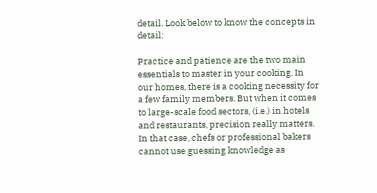detail. Look below to know the concepts in detail:

Practice and patience are the two main essentials to master in your cooking. In our homes, there is a cooking necessity for a few family members. But when it comes to large-scale food sectors, (i.e.) in hotels and restaurants, precision really matters. In that case, chefs or professional bakers cannot use guessing knowledge as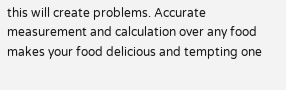this will create problems. Accurate measurement and calculation over any food makes your food delicious and tempting one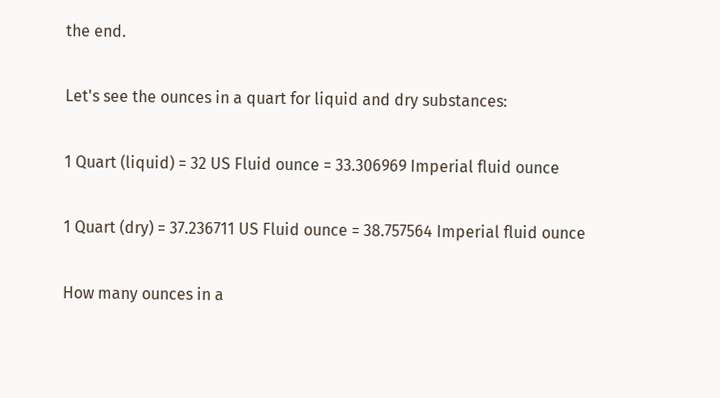the end.

Let's see the ounces in a quart for liquid and dry substances:

1 Quart (liquid) = 32 US Fluid ounce = 33.306969 Imperial fluid ounce

1 Quart (dry) = 37.236711 US Fluid ounce = 38.757564 Imperial fluid ounce

How many ounces in a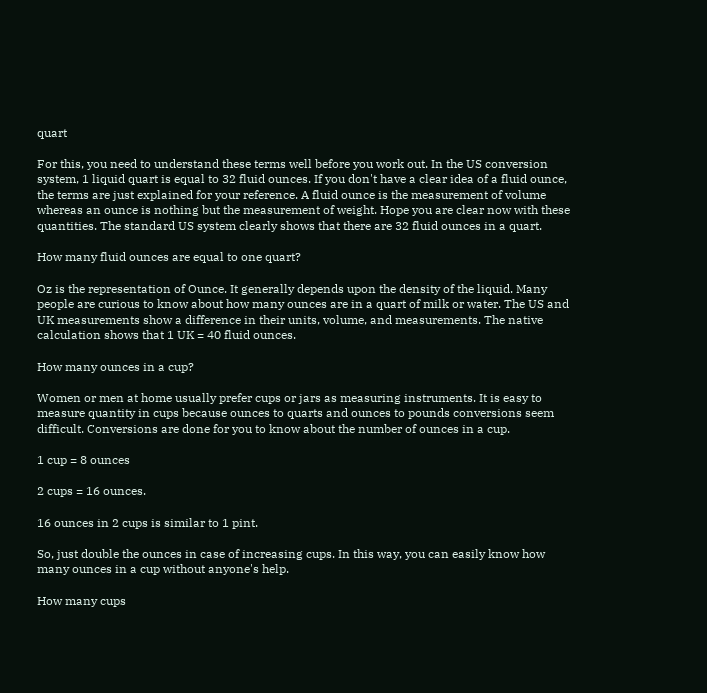quart

For this, you need to understand these terms well before you work out. In the US conversion system, 1 liquid quart is equal to 32 fluid ounces. If you don't have a clear idea of a fluid ounce, the terms are just explained for your reference. A fluid ounce is the measurement of volume whereas an ounce is nothing but the measurement of weight. Hope you are clear now with these quantities. The standard US system clearly shows that there are 32 fluid ounces in a quart.

How many fluid ounces are equal to one quart?

Oz is the representation of Ounce. It generally depends upon the density of the liquid. Many people are curious to know about how many ounces are in a quart of milk or water. The US and UK measurements show a difference in their units, volume, and measurements. The native calculation shows that 1 UK = 40 fluid ounces.

How many ounces in a cup?

Women or men at home usually prefer cups or jars as measuring instruments. It is easy to measure quantity in cups because ounces to quarts and ounces to pounds conversions seem difficult. Conversions are done for you to know about the number of ounces in a cup.

1 cup = 8 ounces

2 cups = 16 ounces.

16 ounces in 2 cups is similar to 1 pint.

So, just double the ounces in case of increasing cups. In this way, you can easily know how many ounces in a cup without anyone's help.

How many cups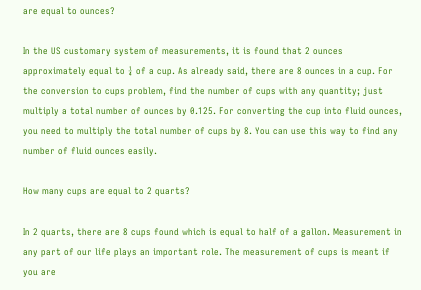are equal to ounces?

In the US customary system of measurements, it is found that 2 ounces approximately equal to ¼ of a cup. As already said, there are 8 ounces in a cup. For the conversion to cups problem, find the number of cups with any quantity; just multiply a total number of ounces by 0.125. For converting the cup into fluid ounces, you need to multiply the total number of cups by 8. You can use this way to find any number of fluid ounces easily.

How many cups are equal to 2 quarts?

In 2 quarts, there are 8 cups found which is equal to half of a gallon. Measurement in any part of our life plays an important role. The measurement of cups is meant if you are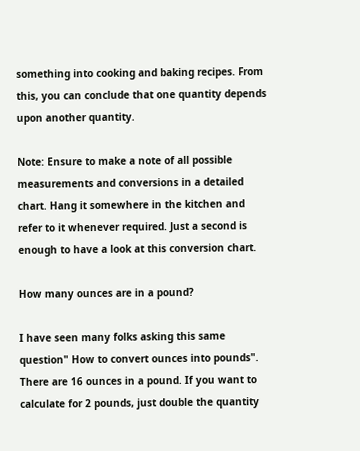something into cooking and baking recipes. From this, you can conclude that one quantity depends upon another quantity.

Note: Ensure to make a note of all possible measurements and conversions in a detailed chart. Hang it somewhere in the kitchen and refer to it whenever required. Just a second is enough to have a look at this conversion chart.

How many ounces are in a pound?

I have seen many folks asking this same question" How to convert ounces into pounds". There are 16 ounces in a pound. If you want to calculate for 2 pounds, just double the quantity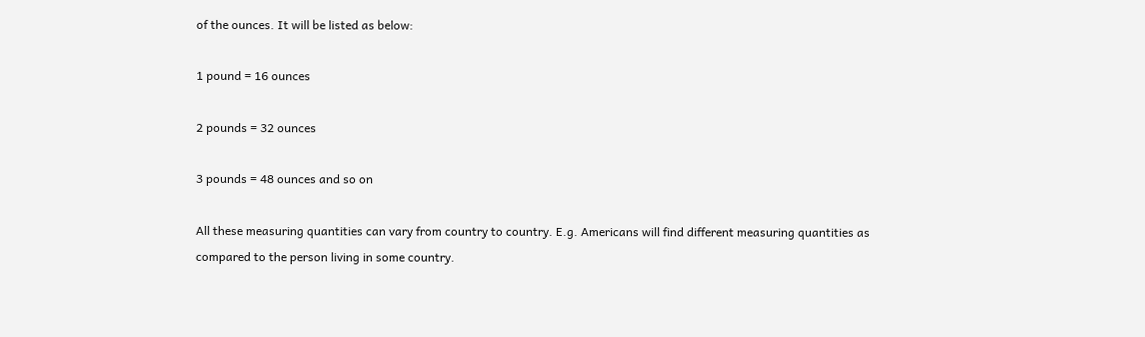of the ounces. It will be listed as below:

1 pound = 16 ounces

2 pounds = 32 ounces

3 pounds = 48 ounces and so on

All these measuring quantities can vary from country to country. E.g. Americans will find different measuring quantities as compared to the person living in some country.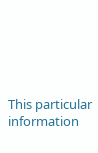This particular information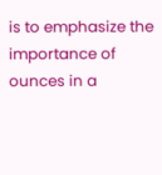is to emphasize the importance of ounces in a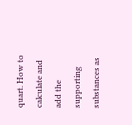quart. How to calculate and add the supporting substances as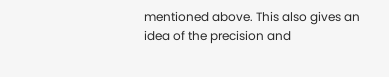mentioned above. This also gives an idea of the precision and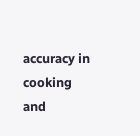accuracy in cooking and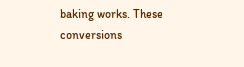baking works. These conversions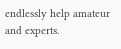endlessly help amateur and experts.